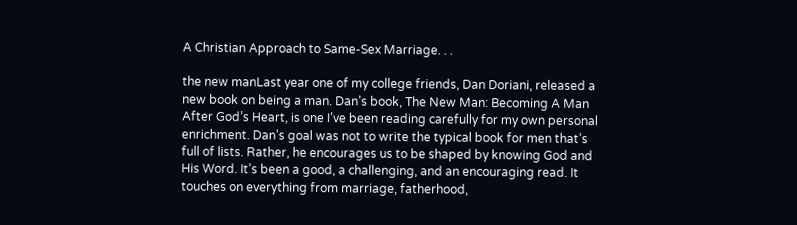A Christian Approach to Same-Sex Marriage. . .

the new manLast year one of my college friends, Dan Doriani, released a new book on being a man. Dan’s book, The New Man: Becoming A Man After God’s Heart, is one I’ve been reading carefully for my own personal enrichment. Dan’s goal was not to write the typical book for men that’s full of lists. Rather, he encourages us to be shaped by knowing God and His Word. It’s been a good, a challenging, and an encouraging read. It touches on everything from marriage, fatherhood,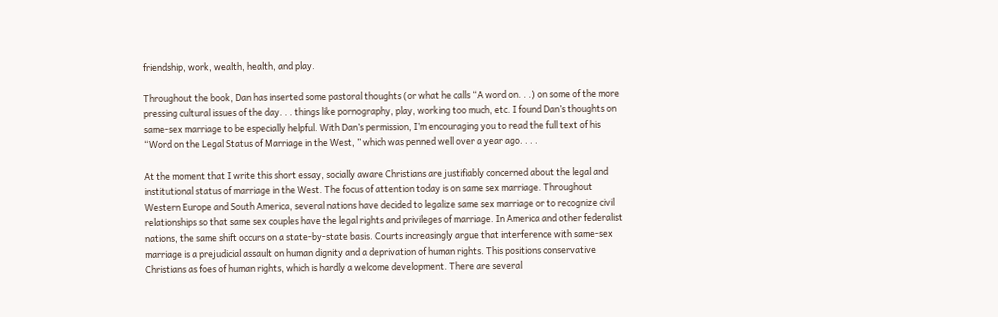friendship, work, wealth, health, and play.

Throughout the book, Dan has inserted some pastoral thoughts (or what he calls “A word on. . .) on some of the more pressing cultural issues of the day. . . things like pornography, play, working too much, etc. I found Dan’s thoughts on same-sex marriage to be especially helpful. With Dan’s permission, I’m encouraging you to read the full text of his “Word on the Legal Status of Marriage in the West, ” which was penned well over a year ago. . . .

At the moment that I write this short essay, socially aware Christians are justifiably concerned about the legal and institutional status of marriage in the West. The focus of attention today is on same sex marriage. Throughout Western Europe and South America, several nations have decided to legalize same sex marriage or to recognize civil relationships so that same sex couples have the legal rights and privileges of marriage. In America and other federalist nations, the same shift occurs on a state-by-state basis. Courts increasingly argue that interference with same-sex marriage is a prejudicial assault on human dignity and a deprivation of human rights. This positions conservative Christians as foes of human rights, which is hardly a welcome development. There are several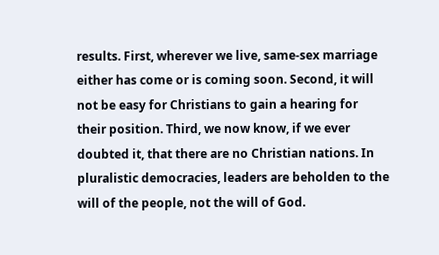results. First, wherever we live, same-sex marriage either has come or is coming soon. Second, it will not be easy for Christians to gain a hearing for their position. Third, we now know, if we ever doubted it, that there are no Christian nations. In pluralistic democracies, leaders are beholden to the will of the people, not the will of God.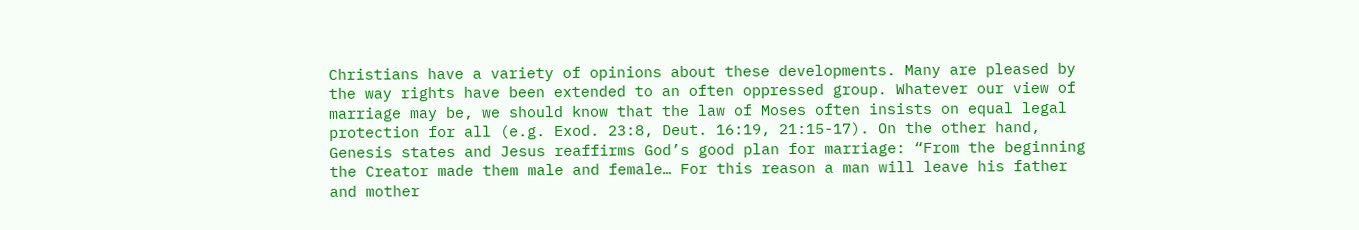Christians have a variety of opinions about these developments. Many are pleased by the way rights have been extended to an often oppressed group. Whatever our view of marriage may be, we should know that the law of Moses often insists on equal legal protection for all (e.g. Exod. 23:8, Deut. 16:19, 21:15-17). On the other hand, Genesis states and Jesus reaffirms God’s good plan for marriage: “From the beginning the Creator made them male and female… For this reason a man will leave his father and mother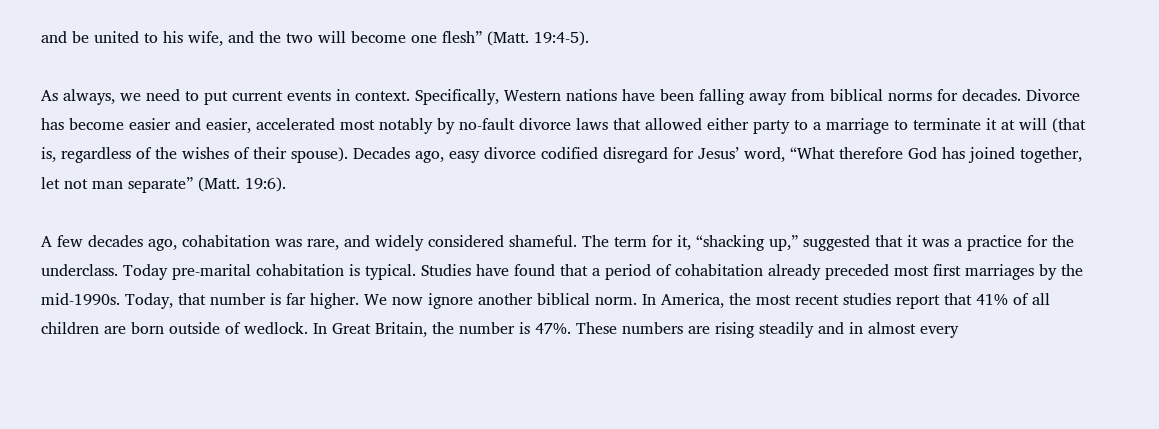and be united to his wife, and the two will become one flesh” (Matt. 19:4-5).

As always, we need to put current events in context. Specifically, Western nations have been falling away from biblical norms for decades. Divorce has become easier and easier, accelerated most notably by no-fault divorce laws that allowed either party to a marriage to terminate it at will (that is, regardless of the wishes of their spouse). Decades ago, easy divorce codified disregard for Jesus’ word, “What therefore God has joined together, let not man separate” (Matt. 19:6).

A few decades ago, cohabitation was rare, and widely considered shameful. The term for it, “shacking up,” suggested that it was a practice for the underclass. Today pre-marital cohabitation is typical. Studies have found that a period of cohabitation already preceded most first marriages by the mid-1990s. Today, that number is far higher. We now ignore another biblical norm. In America, the most recent studies report that 41% of all children are born outside of wedlock. In Great Britain, the number is 47%. These numbers are rising steadily and in almost every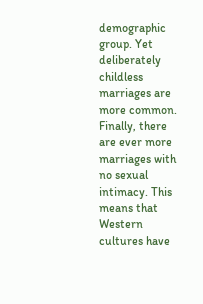demographic group. Yet deliberately childless marriages are more common. Finally, there are ever more marriages with no sexual intimacy. This means that Western cultures have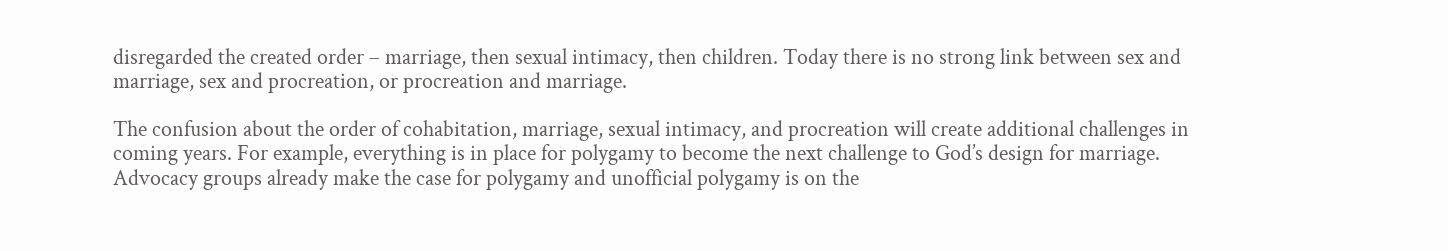disregarded the created order – marriage, then sexual intimacy, then children. Today there is no strong link between sex and marriage, sex and procreation, or procreation and marriage.

The confusion about the order of cohabitation, marriage, sexual intimacy, and procreation will create additional challenges in coming years. For example, everything is in place for polygamy to become the next challenge to God’s design for marriage. Advocacy groups already make the case for polygamy and unofficial polygamy is on the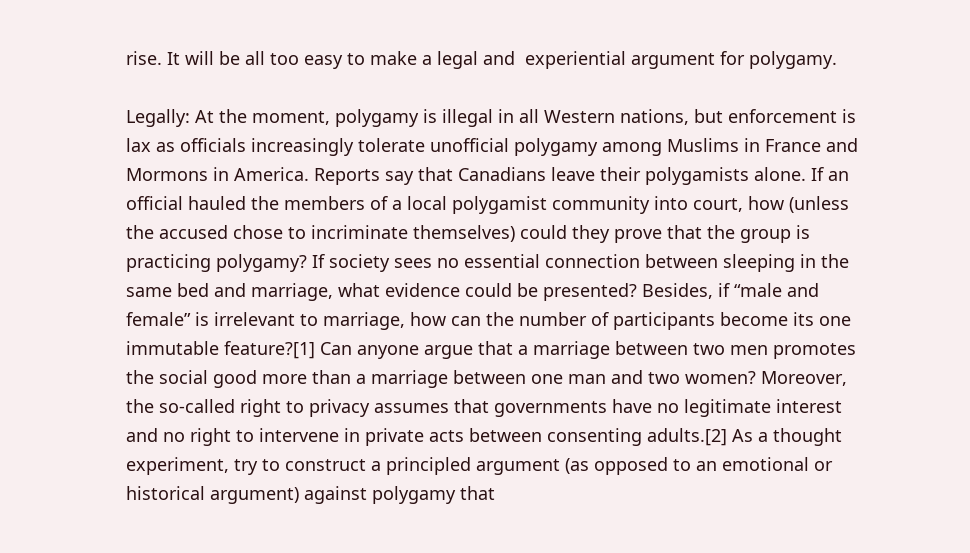rise. It will be all too easy to make a legal and  experiential argument for polygamy.

Legally: At the moment, polygamy is illegal in all Western nations, but enforcement is lax as officials increasingly tolerate unofficial polygamy among Muslims in France and Mormons in America. Reports say that Canadians leave their polygamists alone. If an official hauled the members of a local polygamist community into court, how (unless the accused chose to incriminate themselves) could they prove that the group is practicing polygamy? If society sees no essential connection between sleeping in the same bed and marriage, what evidence could be presented? Besides, if “male and female” is irrelevant to marriage, how can the number of participants become its one immutable feature?[1] Can anyone argue that a marriage between two men promotes the social good more than a marriage between one man and two women? Moreover, the so-called right to privacy assumes that governments have no legitimate interest and no right to intervene in private acts between consenting adults.[2] As a thought experiment, try to construct a principled argument (as opposed to an emotional or historical argument) against polygamy that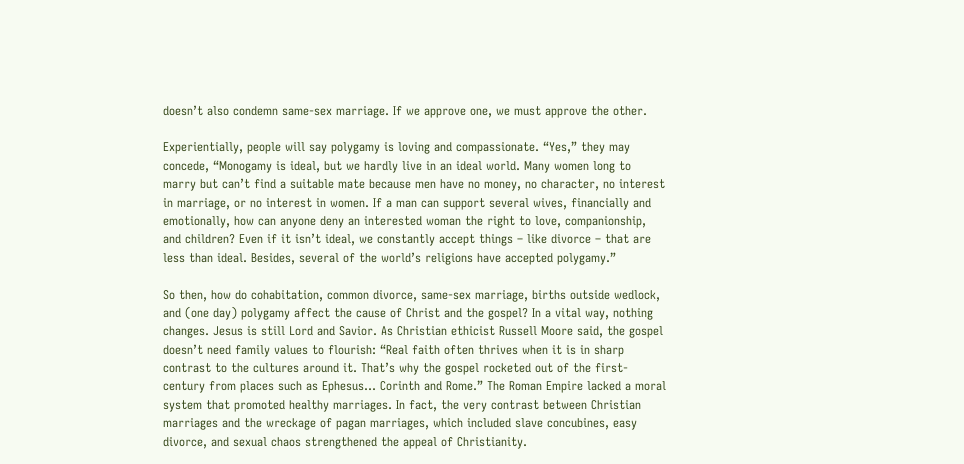doesn’t also condemn same-sex marriage. If we approve one, we must approve the other.

Experientially, people will say polygamy is loving and compassionate. “Yes,” they may concede, “Monogamy is ideal, but we hardly live in an ideal world. Many women long to marry but can’t find a suitable mate because men have no money, no character, no interest in marriage, or no interest in women. If a man can support several wives, financially and emotionally, how can anyone deny an interested woman the right to love, companionship, and children? Even if it isn’t ideal, we constantly accept things – like divorce – that are less than ideal. Besides, several of the world’s religions have accepted polygamy.”

So then, how do cohabitation, common divorce, same-sex marriage, births outside wedlock, and (one day) polygamy affect the cause of Christ and the gospel? In a vital way, nothing changes. Jesus is still Lord and Savior. As Christian ethicist Russell Moore said, the gospel doesn’t need family values to flourish: “Real faith often thrives when it is in sharp contrast to the cultures around it. That’s why the gospel rocketed out of the first-century from places such as Ephesus… Corinth and Rome.” The Roman Empire lacked a moral system that promoted healthy marriages. In fact, the very contrast between Christian marriages and the wreckage of pagan marriages, which included slave concubines, easy divorce, and sexual chaos strengthened the appeal of Christianity.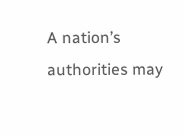A nation’s authorities may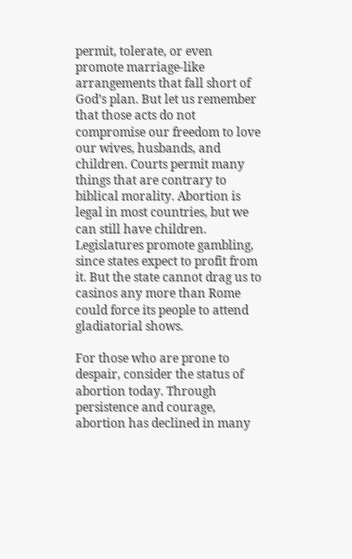permit, tolerate, or even promote marriage-like arrangements that fall short of God’s plan. But let us remember that those acts do not compromise our freedom to love our wives, husbands, and children. Courts permit many things that are contrary to biblical morality. Abortion is legal in most countries, but we can still have children. Legislatures promote gambling, since states expect to profit from it. But the state cannot drag us to casinos any more than Rome could force its people to attend gladiatorial shows.

For those who are prone to despair, consider the status of abortion today. Through persistence and courage, abortion has declined in many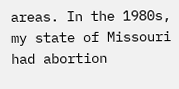areas. In the 1980s, my state of Missouri had abortion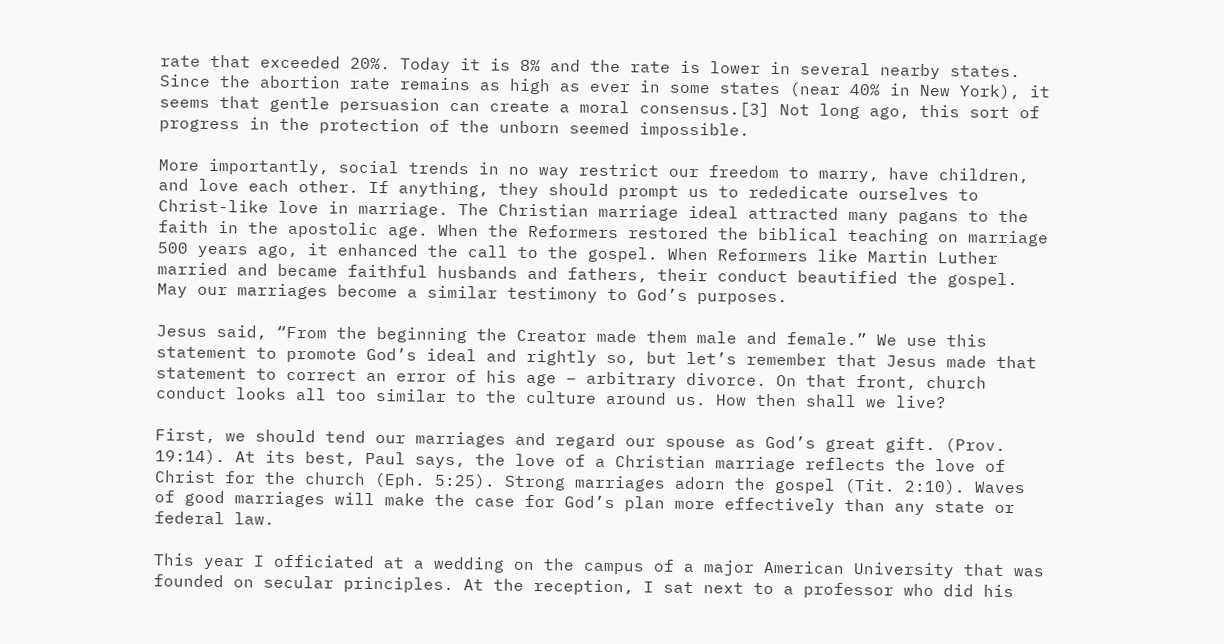rate that exceeded 20%. Today it is 8% and the rate is lower in several nearby states. Since the abortion rate remains as high as ever in some states (near 40% in New York), it seems that gentle persuasion can create a moral consensus.[3] Not long ago, this sort of progress in the protection of the unborn seemed impossible.

More importantly, social trends in no way restrict our freedom to marry, have children, and love each other. If anything, they should prompt us to rededicate ourselves to Christ-like love in marriage. The Christian marriage ideal attracted many pagans to the faith in the apostolic age. When the Reformers restored the biblical teaching on marriage 500 years ago, it enhanced the call to the gospel. When Reformers like Martin Luther married and became faithful husbands and fathers, their conduct beautified the gospel. May our marriages become a similar testimony to God’s purposes.

Jesus said, “From the beginning the Creator made them male and female.” We use this statement to promote God’s ideal and rightly so, but let’s remember that Jesus made that statement to correct an error of his age – arbitrary divorce. On that front, church conduct looks all too similar to the culture around us. How then shall we live?

First, we should tend our marriages and regard our spouse as God’s great gift. (Prov. 19:14). At its best, Paul says, the love of a Christian marriage reflects the love of Christ for the church (Eph. 5:25). Strong marriages adorn the gospel (Tit. 2:10). Waves of good marriages will make the case for God’s plan more effectively than any state or federal law.

This year I officiated at a wedding on the campus of a major American University that was founded on secular principles. At the reception, I sat next to a professor who did his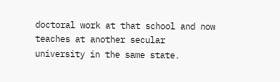doctoral work at that school and now teaches at another secular university in the same state.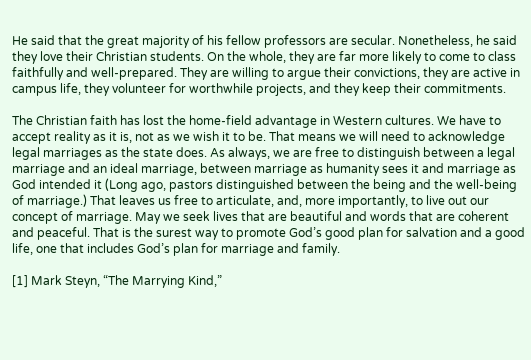He said that the great majority of his fellow professors are secular. Nonetheless, he said they love their Christian students. On the whole, they are far more likely to come to class faithfully and well-prepared. They are willing to argue their convictions, they are active in campus life, they volunteer for worthwhile projects, and they keep their commitments.

The Christian faith has lost the home-field advantage in Western cultures. We have to accept reality as it is, not as we wish it to be. That means we will need to acknowledge legal marriages as the state does. As always, we are free to distinguish between a legal marriage and an ideal marriage, between marriage as humanity sees it and marriage as God intended it (Long ago, pastors distinguished between the being and the well-being of marriage.) That leaves us free to articulate, and, more importantly, to live out our concept of marriage. May we seek lives that are beautiful and words that are coherent and peaceful. That is the surest way to promote God’s good plan for salvation and a good life, one that includes God’s plan for marriage and family.

[1] Mark Steyn, “The Marrying Kind,”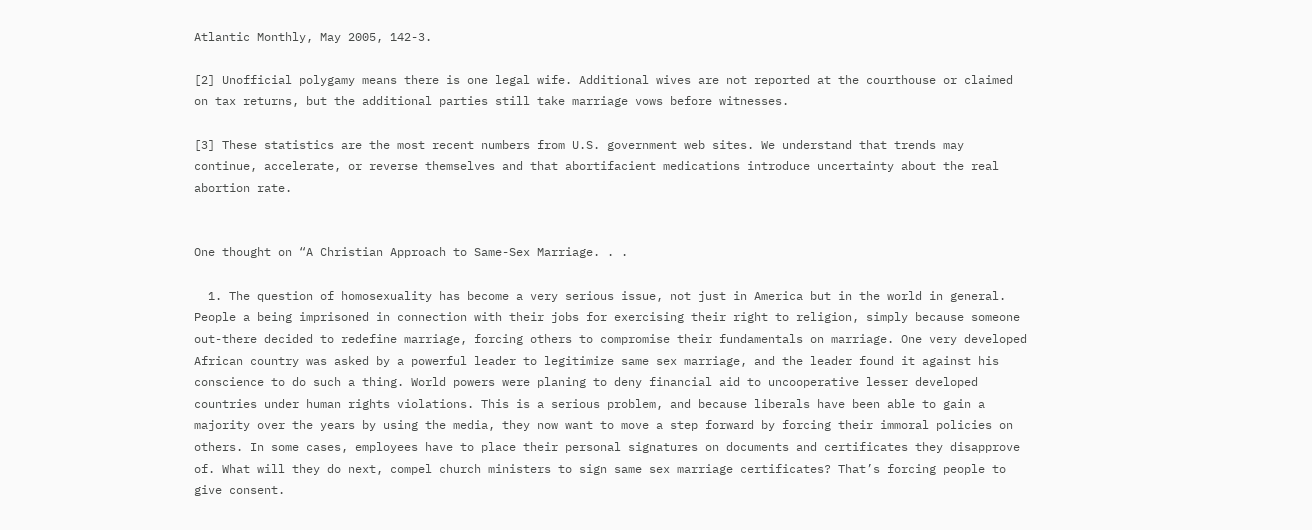Atlantic Monthly, May 2005, 142-3.

[2] Unofficial polygamy means there is one legal wife. Additional wives are not reported at the courthouse or claimed on tax returns, but the additional parties still take marriage vows before witnesses.

[3] These statistics are the most recent numbers from U.S. government web sites. We understand that trends may continue, accelerate, or reverse themselves and that abortifacient medications introduce uncertainty about the real abortion rate.


One thought on “A Christian Approach to Same-Sex Marriage. . .

  1. The question of homosexuality has become a very serious issue, not just in America but in the world in general. People a being imprisoned in connection with their jobs for exercising their right to religion, simply because someone out-there decided to redefine marriage, forcing others to compromise their fundamentals on marriage. One very developed African country was asked by a powerful leader to legitimize same sex marriage, and the leader found it against his conscience to do such a thing. World powers were planing to deny financial aid to uncooperative lesser developed countries under human rights violations. This is a serious problem, and because liberals have been able to gain a majority over the years by using the media, they now want to move a step forward by forcing their immoral policies on others. In some cases, employees have to place their personal signatures on documents and certificates they disapprove of. What will they do next, compel church ministers to sign same sex marriage certificates? That’s forcing people to give consent.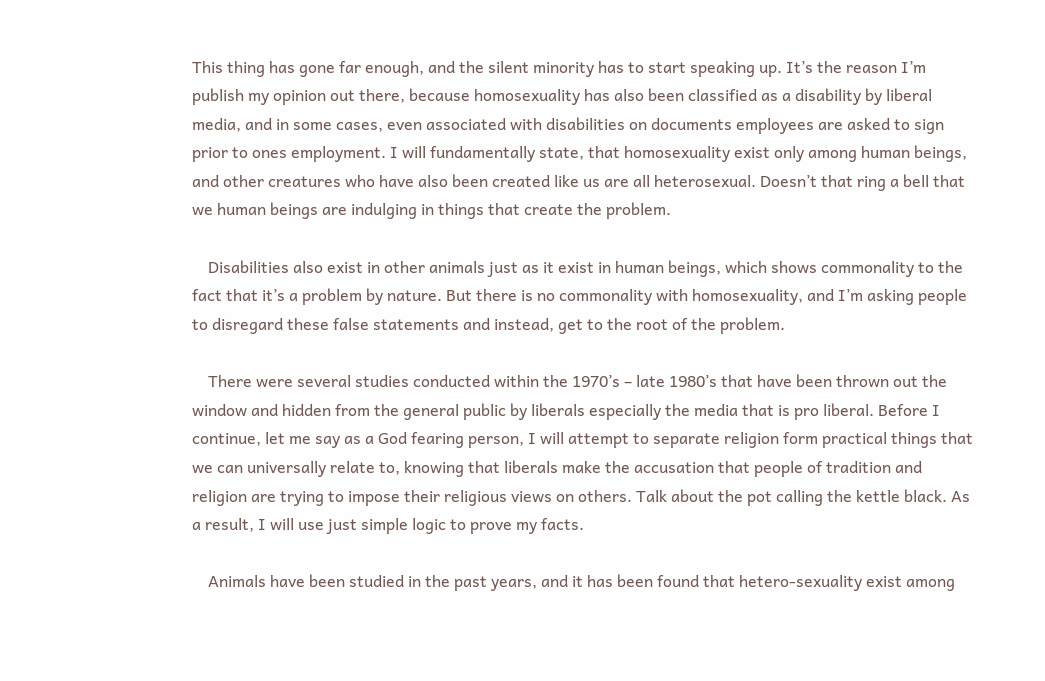This thing has gone far enough, and the silent minority has to start speaking up. It’s the reason I’m publish my opinion out there, because homosexuality has also been classified as a disability by liberal media, and in some cases, even associated with disabilities on documents employees are asked to sign prior to ones employment. I will fundamentally state, that homosexuality exist only among human beings, and other creatures who have also been created like us are all heterosexual. Doesn’t that ring a bell that we human beings are indulging in things that create the problem.

    Disabilities also exist in other animals just as it exist in human beings, which shows commonality to the fact that it’s a problem by nature. But there is no commonality with homosexuality, and I’m asking people to disregard these false statements and instead, get to the root of the problem.

    There were several studies conducted within the 1970’s – late 1980’s that have been thrown out the window and hidden from the general public by liberals especially the media that is pro liberal. Before I continue, let me say as a God fearing person, I will attempt to separate religion form practical things that we can universally relate to, knowing that liberals make the accusation that people of tradition and religion are trying to impose their religious views on others. Talk about the pot calling the kettle black. As a result, I will use just simple logic to prove my facts.

    Animals have been studied in the past years, and it has been found that hetero-sexuality exist among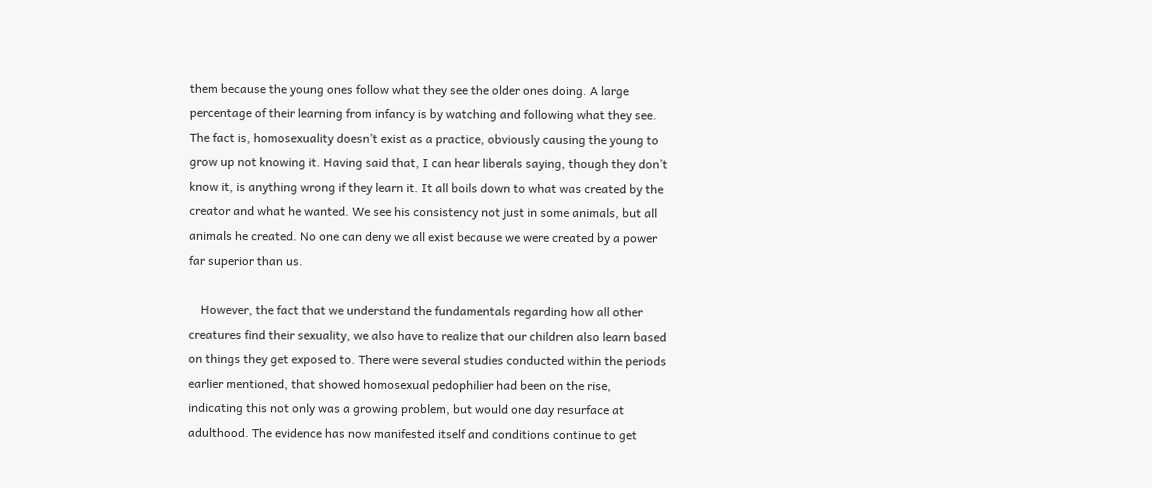them because the young ones follow what they see the older ones doing. A large percentage of their learning from infancy is by watching and following what they see. The fact is, homosexuality doesn’t exist as a practice, obviously causing the young to grow up not knowing it. Having said that, I can hear liberals saying, though they don’t know it, is anything wrong if they learn it. It all boils down to what was created by the creator and what he wanted. We see his consistency not just in some animals, but all animals he created. No one can deny we all exist because we were created by a power far superior than us.

    However, the fact that we understand the fundamentals regarding how all other creatures find their sexuality, we also have to realize that our children also learn based on things they get exposed to. There were several studies conducted within the periods earlier mentioned, that showed homosexual pedophilier had been on the rise, indicating this not only was a growing problem, but would one day resurface at adulthood. The evidence has now manifested itself and conditions continue to get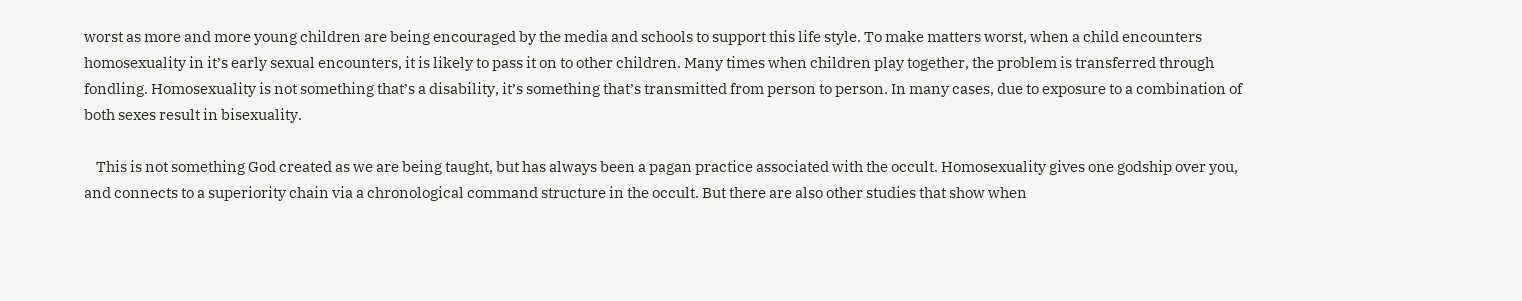worst as more and more young children are being encouraged by the media and schools to support this life style. To make matters worst, when a child encounters homosexuality in it’s early sexual encounters, it is likely to pass it on to other children. Many times when children play together, the problem is transferred through fondling. Homosexuality is not something that’s a disability, it’s something that’s transmitted from person to person. In many cases, due to exposure to a combination of both sexes result in bisexuality.

    This is not something God created as we are being taught, but has always been a pagan practice associated with the occult. Homosexuality gives one godship over you, and connects to a superiority chain via a chronological command structure in the occult. But there are also other studies that show when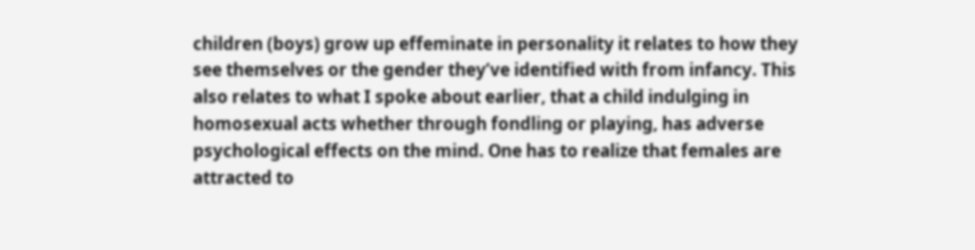children (boys) grow up effeminate in personality it relates to how they see themselves or the gender they’ve identified with from infancy. This also relates to what I spoke about earlier, that a child indulging in homosexual acts whether through fondling or playing, has adverse psychological effects on the mind. One has to realize that females are attracted to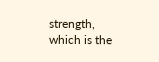strength, which is the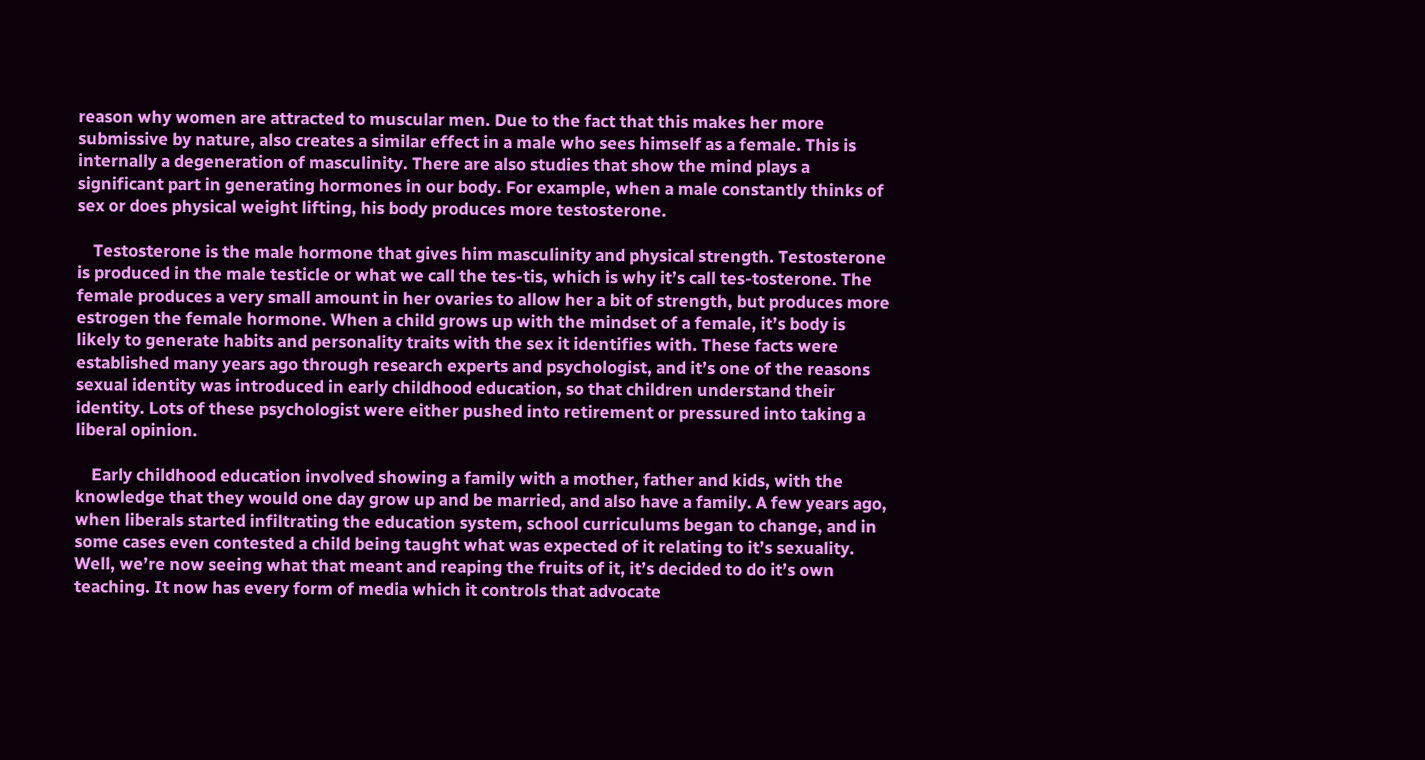reason why women are attracted to muscular men. Due to the fact that this makes her more submissive by nature, also creates a similar effect in a male who sees himself as a female. This is internally a degeneration of masculinity. There are also studies that show the mind plays a significant part in generating hormones in our body. For example, when a male constantly thinks of sex or does physical weight lifting, his body produces more testosterone.

    Testosterone is the male hormone that gives him masculinity and physical strength. Testosterone is produced in the male testicle or what we call the tes-tis, which is why it’s call tes-tosterone. The female produces a very small amount in her ovaries to allow her a bit of strength, but produces more estrogen the female hormone. When a child grows up with the mindset of a female, it’s body is likely to generate habits and personality traits with the sex it identifies with. These facts were established many years ago through research experts and psychologist, and it’s one of the reasons sexual identity was introduced in early childhood education, so that children understand their identity. Lots of these psychologist were either pushed into retirement or pressured into taking a liberal opinion.

    Early childhood education involved showing a family with a mother, father and kids, with the knowledge that they would one day grow up and be married, and also have a family. A few years ago, when liberals started infiltrating the education system, school curriculums began to change, and in some cases even contested a child being taught what was expected of it relating to it’s sexuality. Well, we’re now seeing what that meant and reaping the fruits of it, it’s decided to do it’s own teaching. It now has every form of media which it controls that advocate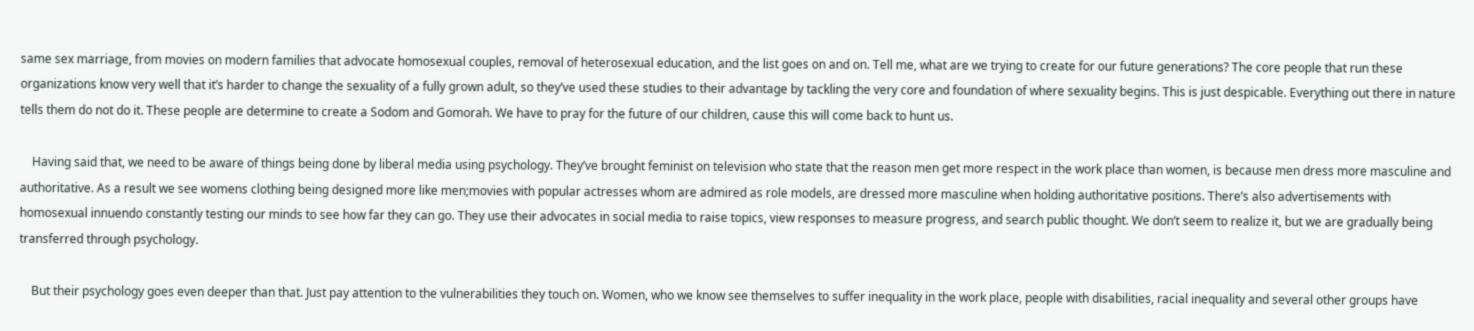same sex marriage, from movies on modern families that advocate homosexual couples, removal of heterosexual education, and the list goes on and on. Tell me, what are we trying to create for our future generations? The core people that run these organizations know very well that it’s harder to change the sexuality of a fully grown adult, so they’ve used these studies to their advantage by tackling the very core and foundation of where sexuality begins. This is just despicable. Everything out there in nature tells them do not do it. These people are determine to create a Sodom and Gomorah. We have to pray for the future of our children, cause this will come back to hunt us.

    Having said that, we need to be aware of things being done by liberal media using psychology. They’ve brought feminist on television who state that the reason men get more respect in the work place than women, is because men dress more masculine and authoritative. As a result we see womens clothing being designed more like men;movies with popular actresses whom are admired as role models, are dressed more masculine when holding authoritative positions. There’s also advertisements with homosexual innuendo constantly testing our minds to see how far they can go. They use their advocates in social media to raise topics, view responses to measure progress, and search public thought. We don’t seem to realize it, but we are gradually being transferred through psychology.

    But their psychology goes even deeper than that. Just pay attention to the vulnerabilities they touch on. Women, who we know see themselves to suffer inequality in the work place, people with disabilities, racial inequality and several other groups have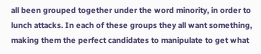all been grouped together under the word minority, in order to lunch attacks. In each of these groups they all want something, making them the perfect candidates to manipulate to get what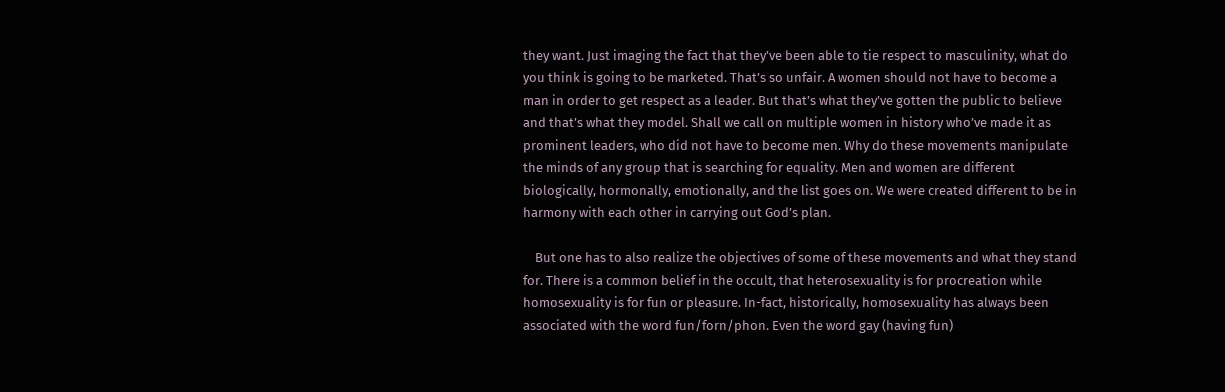they want. Just imaging the fact that they’ve been able to tie respect to masculinity, what do you think is going to be marketed. That’s so unfair. A women should not have to become a man in order to get respect as a leader. But that’s what they’ve gotten the public to believe and that’s what they model. Shall we call on multiple women in history who’ve made it as prominent leaders, who did not have to become men. Why do these movements manipulate the minds of any group that is searching for equality. Men and women are different biologically, hormonally, emotionally, and the list goes on. We were created different to be in harmony with each other in carrying out God’s plan.

    But one has to also realize the objectives of some of these movements and what they stand for. There is a common belief in the occult, that heterosexuality is for procreation while homosexuality is for fun or pleasure. In-fact, historically, homosexuality has always been associated with the word fun/forn/phon. Even the word gay (having fun)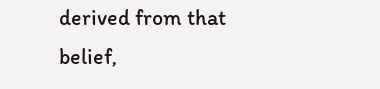derived from that belief,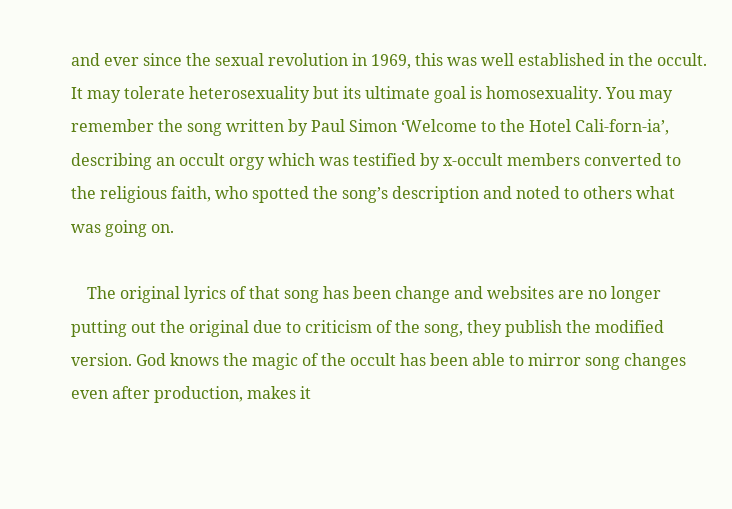and ever since the sexual revolution in 1969, this was well established in the occult. It may tolerate heterosexuality but its ultimate goal is homosexuality. You may remember the song written by Paul Simon ‘Welcome to the Hotel Cali-forn-ia’, describing an occult orgy which was testified by x-occult members converted to the religious faith, who spotted the song’s description and noted to others what was going on.

    The original lyrics of that song has been change and websites are no longer putting out the original due to criticism of the song, they publish the modified version. God knows the magic of the occult has been able to mirror song changes even after production, makes it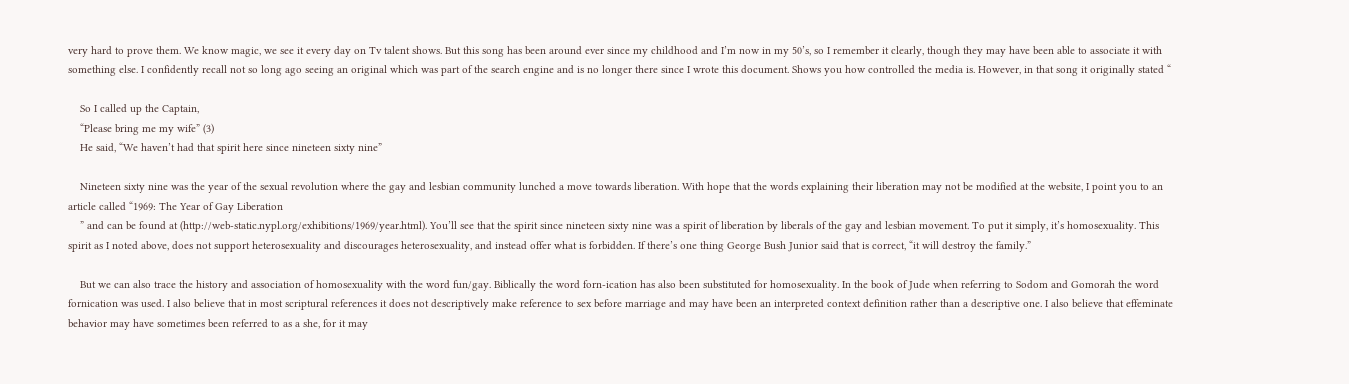very hard to prove them. We know magic, we see it every day on Tv talent shows. But this song has been around ever since my childhood and I’m now in my 50’s, so I remember it clearly, though they may have been able to associate it with something else. I confidently recall not so long ago seeing an original which was part of the search engine and is no longer there since I wrote this document. Shows you how controlled the media is. However, in that song it originally stated “

    So I called up the Captain,
    “Please bring me my wife” (3)
    He said, “We haven’t had that spirit here since nineteen sixty nine”

    Nineteen sixty nine was the year of the sexual revolution where the gay and lesbian community lunched a move towards liberation. With hope that the words explaining their liberation may not be modified at the website, I point you to an article called “1969: The Year of Gay Liberation
    ” and can be found at (http://web-static.nypl.org/exhibitions/1969/year.html). You’ll see that the spirit since nineteen sixty nine was a spirit of liberation by liberals of the gay and lesbian movement. To put it simply, it’s homosexuality. This spirit as I noted above, does not support heterosexuality and discourages heterosexuality, and instead offer what is forbidden. If there’s one thing George Bush Junior said that is correct, “it will destroy the family.”

    But we can also trace the history and association of homosexuality with the word fun/gay. Biblically the word forn-ication has also been substituted for homosexuality. In the book of Jude when referring to Sodom and Gomorah the word fornication was used. I also believe that in most scriptural references it does not descriptively make reference to sex before marriage and may have been an interpreted context definition rather than a descriptive one. I also believe that effeminate behavior may have sometimes been referred to as a she, for it may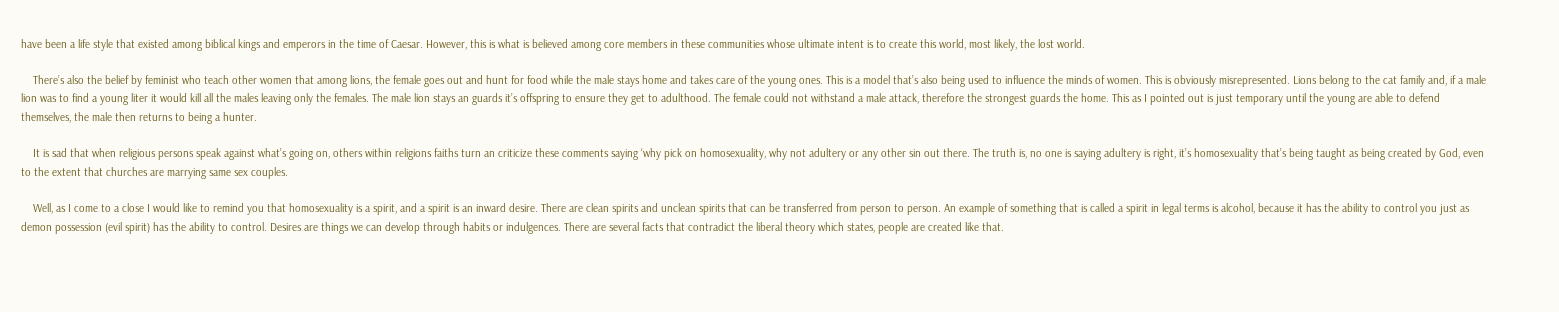have been a life style that existed among biblical kings and emperors in the time of Caesar. However, this is what is believed among core members in these communities whose ultimate intent is to create this world, most likely, the lost world.

    There’s also the belief by feminist who teach other women that among lions, the female goes out and hunt for food while the male stays home and takes care of the young ones. This is a model that’s also being used to influence the minds of women. This is obviously misrepresented. Lions belong to the cat family and, if a male lion was to find a young liter it would kill all the males leaving only the females. The male lion stays an guards it’s offspring to ensure they get to adulthood. The female could not withstand a male attack, therefore the strongest guards the home. This as I pointed out is just temporary until the young are able to defend themselves, the male then returns to being a hunter.

    It is sad that when religious persons speak against what’s going on, others within religions faiths turn an criticize these comments saying ‘why pick on homosexuality, why not adultery or any other sin out there. The truth is, no one is saying adultery is right, it’s homosexuality that’s being taught as being created by God, even to the extent that churches are marrying same sex couples.

    Well, as I come to a close I would like to remind you that homosexuality is a spirit, and a spirit is an inward desire. There are clean spirits and unclean spirits that can be transferred from person to person. An example of something that is called a spirit in legal terms is alcohol, because it has the ability to control you just as demon possession (evil spirit) has the ability to control. Desires are things we can develop through habits or indulgences. There are several facts that contradict the liberal theory which states, people are created like that.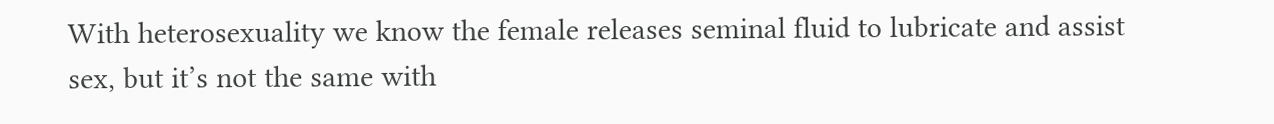With heterosexuality we know the female releases seminal fluid to lubricate and assist sex, but it’s not the same with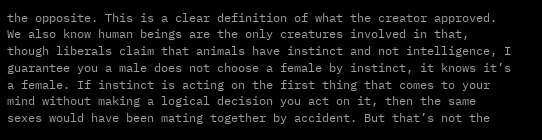the opposite. This is a clear definition of what the creator approved. We also know human beings are the only creatures involved in that, though liberals claim that animals have instinct and not intelligence, I guarantee you a male does not choose a female by instinct, it knows it’s a female. If instinct is acting on the first thing that comes to your mind without making a logical decision you act on it, then the same sexes would have been mating together by accident. But that’s not the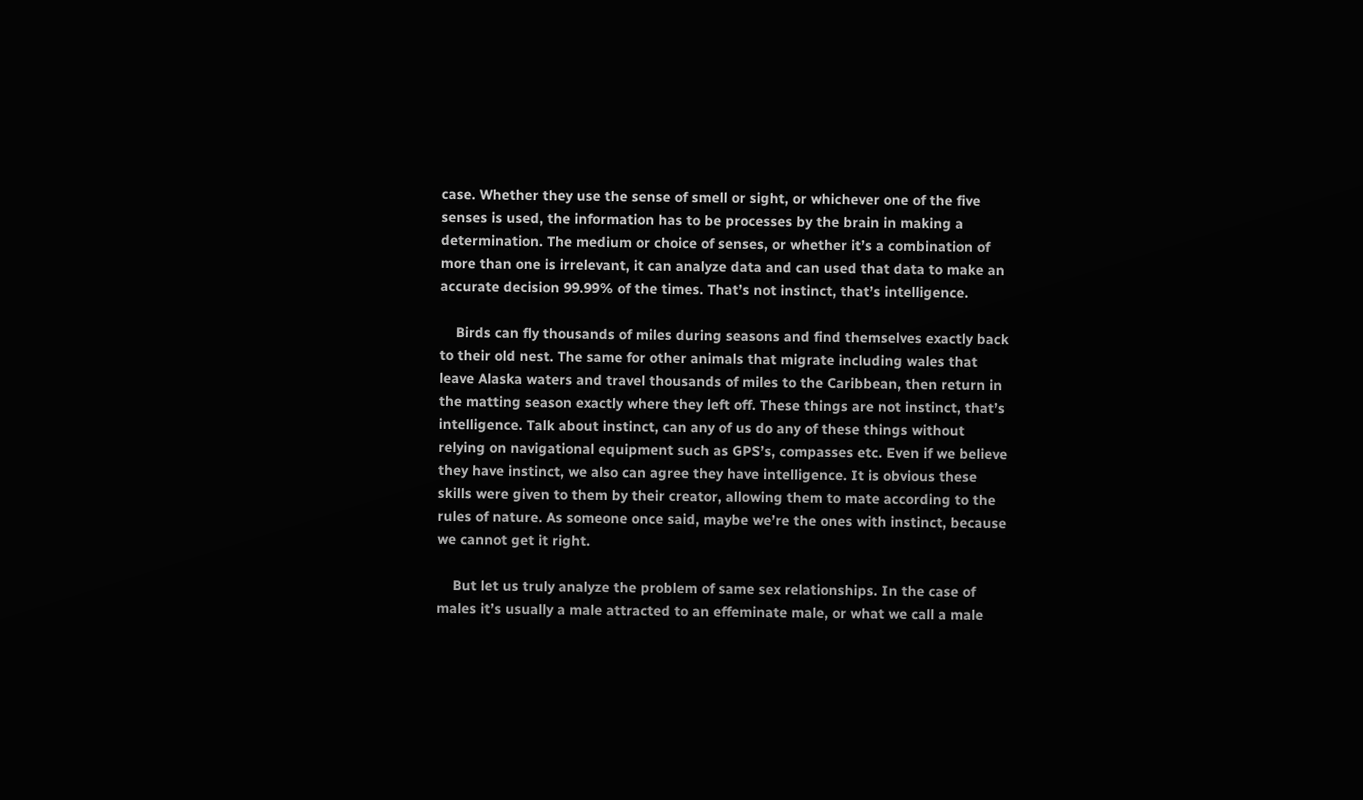case. Whether they use the sense of smell or sight, or whichever one of the five senses is used, the information has to be processes by the brain in making a determination. The medium or choice of senses, or whether it’s a combination of more than one is irrelevant, it can analyze data and can used that data to make an accurate decision 99.99% of the times. That’s not instinct, that’s intelligence.

    Birds can fly thousands of miles during seasons and find themselves exactly back to their old nest. The same for other animals that migrate including wales that leave Alaska waters and travel thousands of miles to the Caribbean, then return in the matting season exactly where they left off. These things are not instinct, that’s intelligence. Talk about instinct, can any of us do any of these things without relying on navigational equipment such as GPS’s, compasses etc. Even if we believe they have instinct, we also can agree they have intelligence. It is obvious these skills were given to them by their creator, allowing them to mate according to the rules of nature. As someone once said, maybe we’re the ones with instinct, because we cannot get it right.

    But let us truly analyze the problem of same sex relationships. In the case of males it’s usually a male attracted to an effeminate male, or what we call a male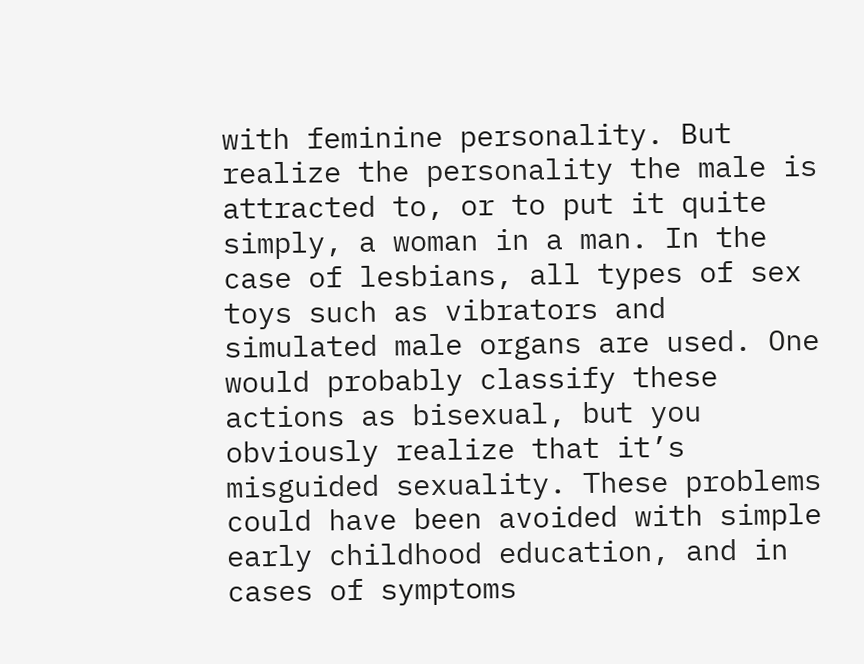with feminine personality. But realize the personality the male is attracted to, or to put it quite simply, a woman in a man. In the case of lesbians, all types of sex toys such as vibrators and simulated male organs are used. One would probably classify these actions as bisexual, but you obviously realize that it’s misguided sexuality. These problems could have been avoided with simple early childhood education, and in cases of symptoms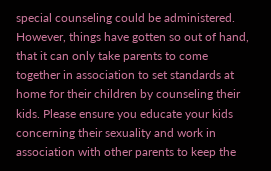special counseling could be administered. However, things have gotten so out of hand, that it can only take parents to come together in association to set standards at home for their children by counseling their kids. Please ensure you educate your kids concerning their sexuality and work in association with other parents to keep the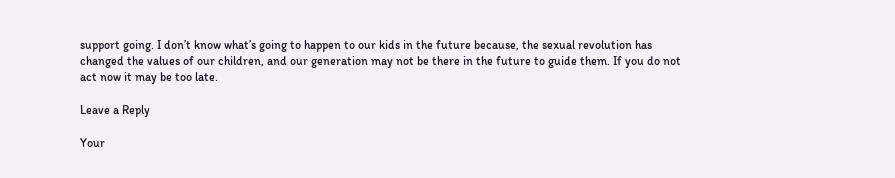support going. I don’t know what’s going to happen to our kids in the future because, the sexual revolution has changed the values of our children, and our generation may not be there in the future to guide them. If you do not act now it may be too late.

Leave a Reply

Your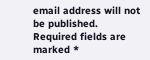email address will not be published. Required fields are marked *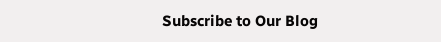Subscribe to Our Blog